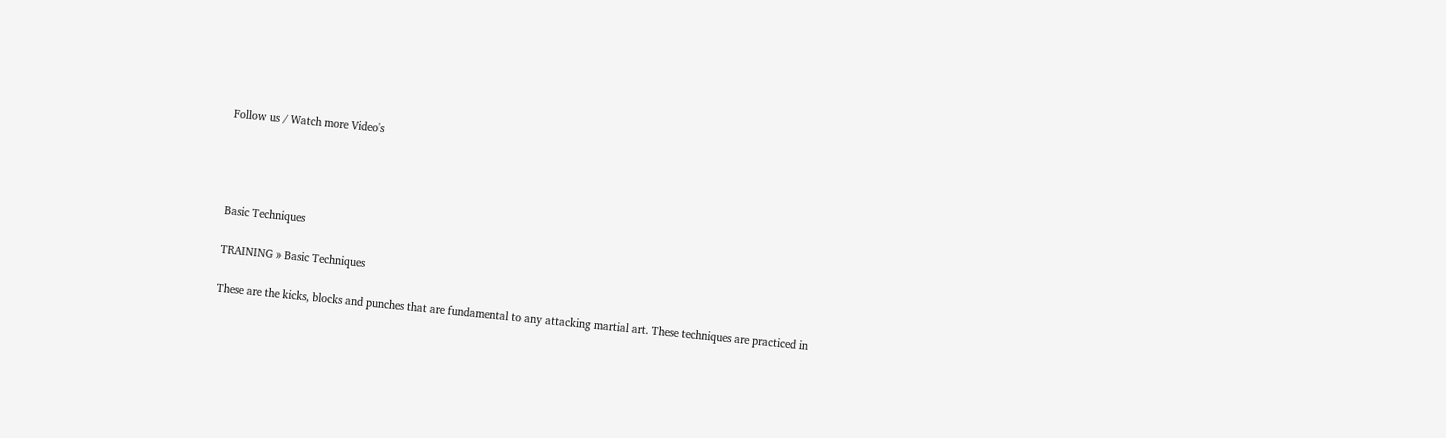Follow us / Watch more Video's




Basic Techniques

TRAINING » Basic Techniques

These are the kicks, blocks and punches that are fundamental to any attacking martial art. These techniques are practiced in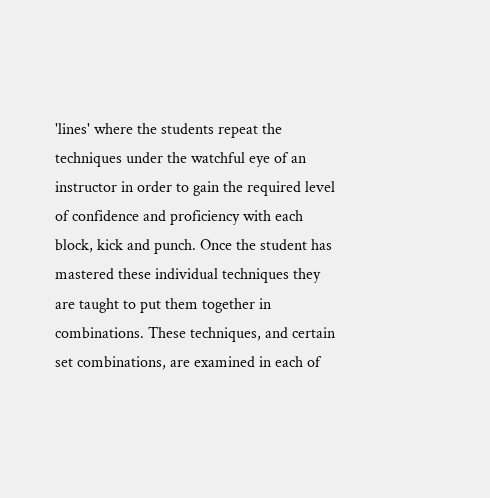'lines' where the students repeat the techniques under the watchful eye of an instructor in order to gain the required level of confidence and proficiency with each block, kick and punch. Once the student has mastered these individual techniques they are taught to put them together in combinations. These techniques, and certain set combinations, are examined in each of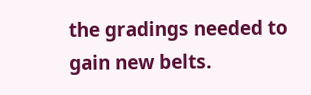the gradings needed to gain new belts.